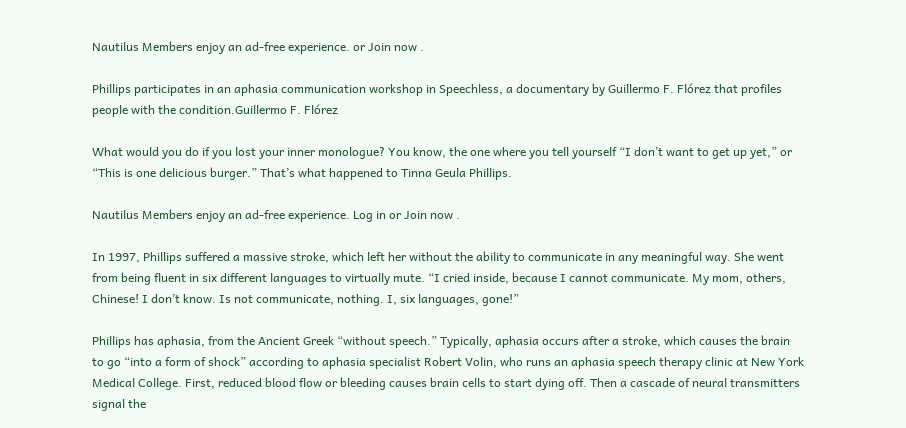Nautilus Members enjoy an ad-free experience. or Join now .

Phillips participates in an aphasia communication workshop in Speechless, a documentary by Guillermo F. Flórez that profiles people with the condition.Guillermo F. Flórez

What would you do if you lost your inner monologue? You know, the one where you tell yourself “I don’t want to get up yet,” or “This is one delicious burger.” That’s what happened to Tinna Geula Phillips.

Nautilus Members enjoy an ad-free experience. Log in or Join now .

In 1997, Phillips suffered a massive stroke, which left her without the ability to communicate in any meaningful way. She went from being fluent in six different languages to virtually mute. “I cried inside, because I cannot communicate. My mom, others, Chinese! I don’t know. Is not communicate, nothing. I, six languages, gone!”

Phillips has aphasia, from the Ancient Greek “without speech.” Typically, aphasia occurs after a stroke, which causes the brain to go “into a form of shock” according to aphasia specialist Robert Volin, who runs an aphasia speech therapy clinic at New York Medical College. First, reduced blood flow or bleeding causes brain cells to start dying off. Then a cascade of neural transmitters signal the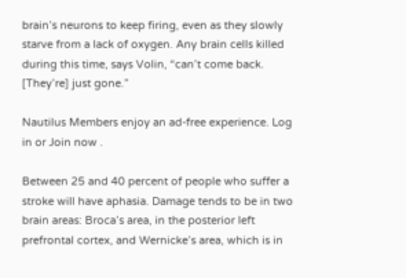brain’s neurons to keep firing, even as they slowly starve from a lack of oxygen. Any brain cells killed during this time, says Volin, “can’t come back. [They’re] just gone.”

Nautilus Members enjoy an ad-free experience. Log in or Join now .

Between 25 and 40 percent of people who suffer a stroke will have aphasia. Damage tends to be in two brain areas: Broca’s area, in the posterior left prefrontal cortex, and Wernicke’s area, which is in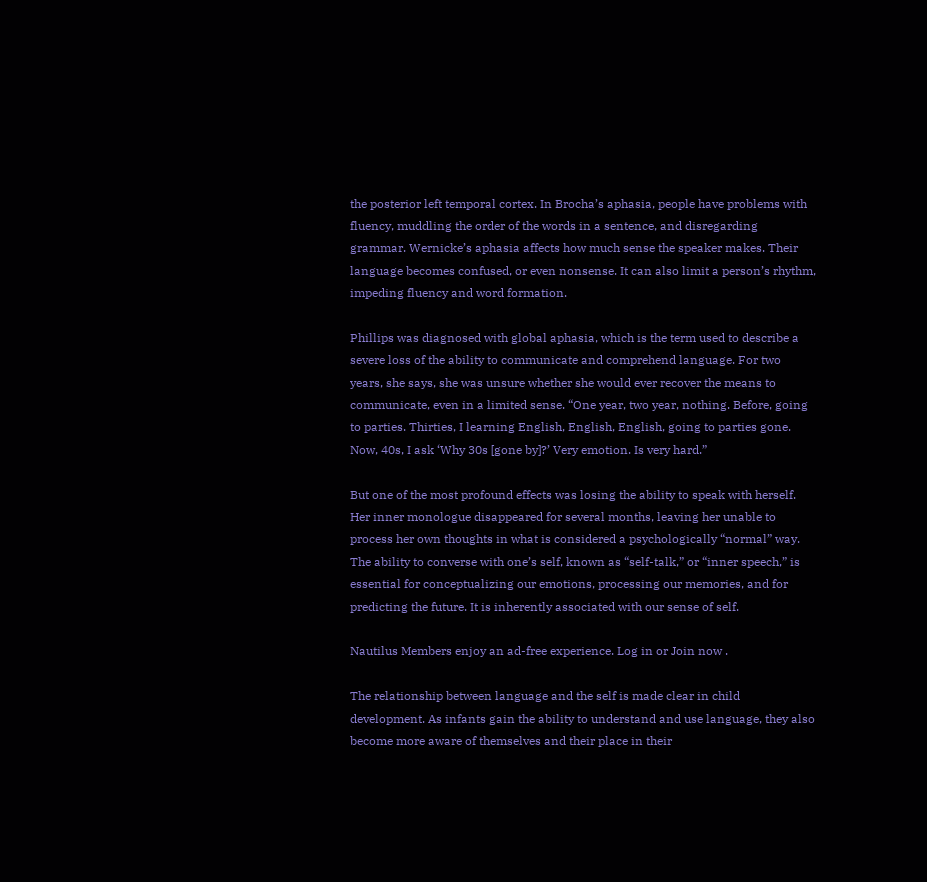the posterior left temporal cortex. In Brocha’s aphasia, people have problems with fluency, muddling the order of the words in a sentence, and disregarding grammar. Wernicke’s aphasia affects how much sense the speaker makes. Their language becomes confused, or even nonsense. It can also limit a person’s rhythm, impeding fluency and word formation.

Phillips was diagnosed with global aphasia, which is the term used to describe a severe loss of the ability to communicate and comprehend language. For two years, she says, she was unsure whether she would ever recover the means to communicate, even in a limited sense. “One year, two year, nothing. Before, going to parties. Thirties, I learning English, English, English, going to parties gone. Now, 40s, I ask ‘Why 30s [gone by]?’ Very emotion. Is very hard.”

But one of the most profound effects was losing the ability to speak with herself. Her inner monologue disappeared for several months, leaving her unable to process her own thoughts in what is considered a psychologically “normal” way. The ability to converse with one’s self, known as “self-talk,” or “inner speech,” is essential for conceptualizing our emotions, processing our memories, and for predicting the future. It is inherently associated with our sense of self.

Nautilus Members enjoy an ad-free experience. Log in or Join now .

The relationship between language and the self is made clear in child development. As infants gain the ability to understand and use language, they also become more aware of themselves and their place in their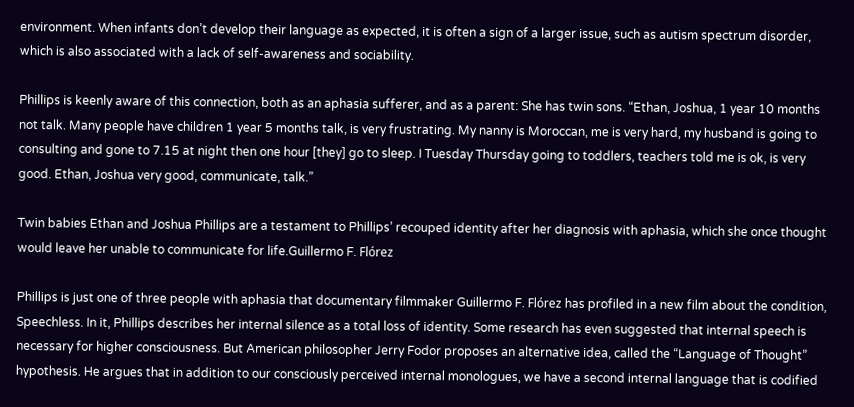environment. When infants don’t develop their language as expected, it is often a sign of a larger issue, such as autism spectrum disorder, which is also associated with a lack of self-awareness and sociability.

Phillips is keenly aware of this connection, both as an aphasia sufferer, and as a parent: She has twin sons. “Ethan, Joshua, 1 year 10 months not talk. Many people have children 1 year 5 months talk, is very frustrating. My nanny is Moroccan, me is very hard, my husband is going to consulting and gone to 7.15 at night then one hour [they] go to sleep. I Tuesday Thursday going to toddlers, teachers told me is ok, is very good. Ethan, Joshua very good, communicate, talk.”

Twin babies Ethan and Joshua Phillips are a testament to Phillips’ recouped identity after her diagnosis with aphasia, which she once thought would leave her unable to communicate for life.Guillermo F. Flórez

Phillips is just one of three people with aphasia that documentary filmmaker Guillermo F. Flórez has profiled in a new film about the condition, Speechless. In it, Phillips describes her internal silence as a total loss of identity. Some research has even suggested that internal speech is necessary for higher consciousness. But American philosopher Jerry Fodor proposes an alternative idea, called the “Language of Thought” hypothesis. He argues that in addition to our consciously perceived internal monologues, we have a second internal language that is codified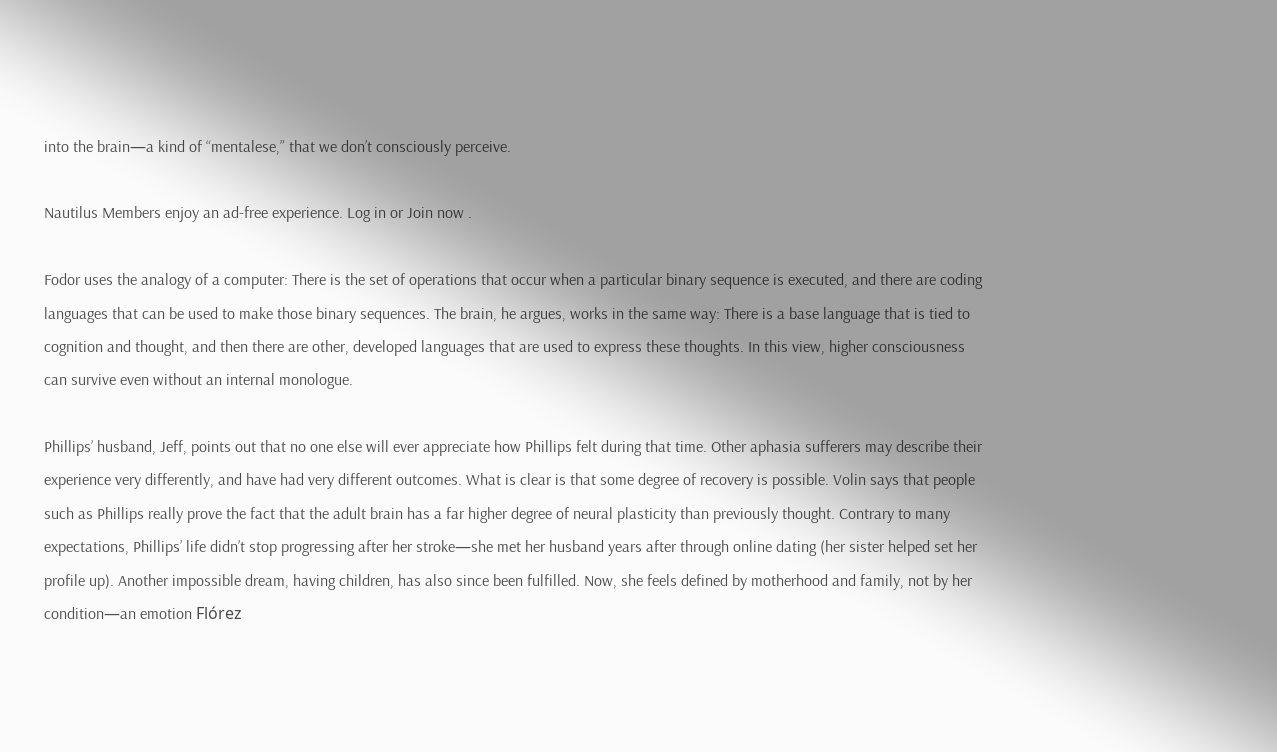into the brain—a kind of “mentalese,” that we don’t consciously perceive.

Nautilus Members enjoy an ad-free experience. Log in or Join now .

Fodor uses the analogy of a computer: There is the set of operations that occur when a particular binary sequence is executed, and there are coding languages that can be used to make those binary sequences. The brain, he argues, works in the same way: There is a base language that is tied to cognition and thought, and then there are other, developed languages that are used to express these thoughts. In this view, higher consciousness can survive even without an internal monologue.

Phillips’ husband, Jeff, points out that no one else will ever appreciate how Phillips felt during that time. Other aphasia sufferers may describe their experience very differently, and have had very different outcomes. What is clear is that some degree of recovery is possible. Volin says that people such as Phillips really prove the fact that the adult brain has a far higher degree of neural plasticity than previously thought. Contrary to many expectations, Phillips’ life didn’t stop progressing after her stroke—she met her husband years after through online dating (her sister helped set her profile up). Another impossible dream, having children, has also since been fulfilled. Now, she feels defined by motherhood and family, not by her condition—an emotion Flórez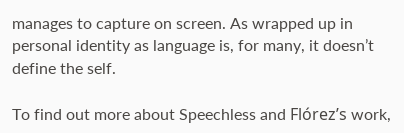manages to capture on screen. As wrapped up in personal identity as language is, for many, it doesn’t define the self.

To find out more about Speechless and Flórez’s work,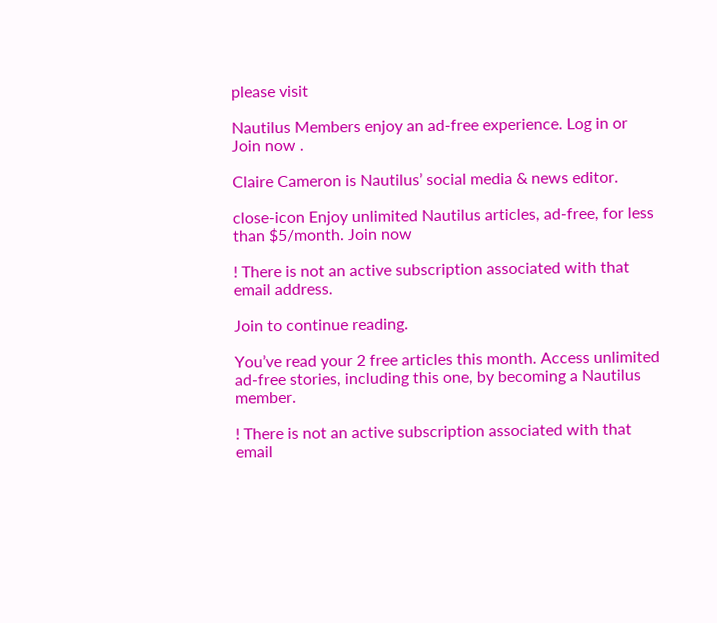please visit

Nautilus Members enjoy an ad-free experience. Log in or Join now .

Claire Cameron is Nautilus’ social media & news editor.

close-icon Enjoy unlimited Nautilus articles, ad-free, for less than $5/month. Join now

! There is not an active subscription associated with that email address.

Join to continue reading.

You’ve read your 2 free articles this month. Access unlimited ad-free stories, including this one, by becoming a Nautilus member.

! There is not an active subscription associated with that email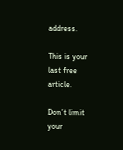address.

This is your last free article.

Don’t limit your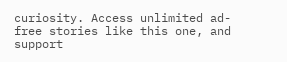curiosity. Access unlimited ad-free stories like this one, and support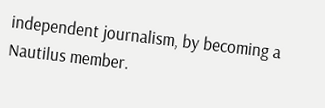independent journalism, by becoming a Nautilus member.